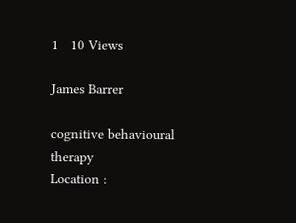1   10 Views

James Barrer

cognitive behavioural therapy
Location :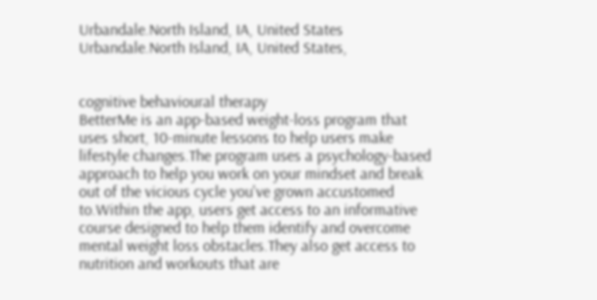Urbandale.North Island, IA, United States
Urbandale.North Island, IA, United States,


cognitive behavioural therapy
BetterMe is an app-based weight-loss program that uses short, 10-minute lessons to help users make lifestyle changes.The program uses a psychology-based approach to help you work on your mindset and break out of the vicious cycle you've grown accustomed to.Within the app, users get access to an informative course designed to help them identify and overcome mental weight loss obstacles.They also get access to nutrition and workouts that are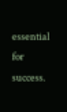essential for success.